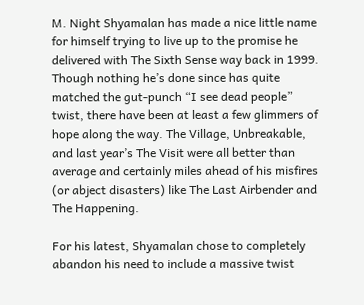M. Night Shyamalan has made a nice little name for himself trying to live up to the promise he delivered with The Sixth Sense way back in 1999. Though nothing he’s done since has quite matched the gut-punch “I see dead people” twist, there have been at least a few glimmers of hope along the way. The Village, Unbreakable, and last year’s The Visit were all better than average and certainly miles ahead of his misfires (or abject disasters) like The Last Airbender and The Happening.

For his latest, Shyamalan chose to completely abandon his need to include a massive twist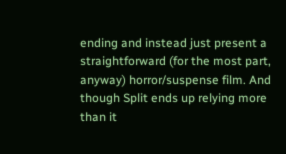ending and instead just present a straightforward (for the most part, anyway) horror/suspense film. And though Split ends up relying more than it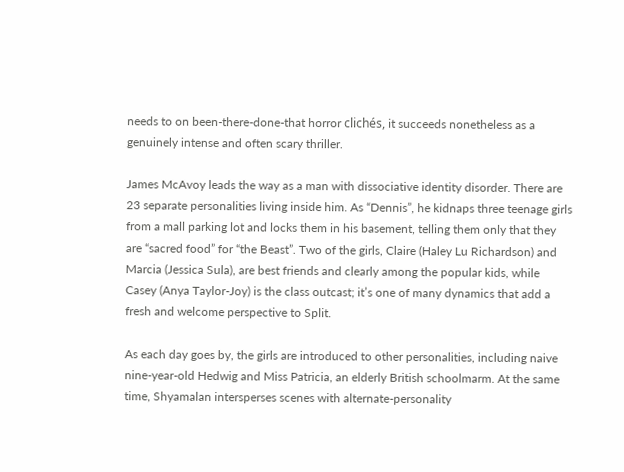needs to on been-there-done-that horror clichés, it succeeds nonetheless as a genuinely intense and often scary thriller.

James McAvoy leads the way as a man with dissociative identity disorder. There are 23 separate personalities living inside him. As “Dennis”, he kidnaps three teenage girls from a mall parking lot and locks them in his basement, telling them only that they are “sacred food” for “the Beast”. Two of the girls, Claire (Haley Lu Richardson) and Marcia (Jessica Sula), are best friends and clearly among the popular kids, while Casey (Anya Taylor-Joy) is the class outcast; it’s one of many dynamics that add a fresh and welcome perspective to Split.

As each day goes by, the girls are introduced to other personalities, including naive nine-year-old Hedwig and Miss Patricia, an elderly British schoolmarm. At the same time, Shyamalan intersperses scenes with alternate-personality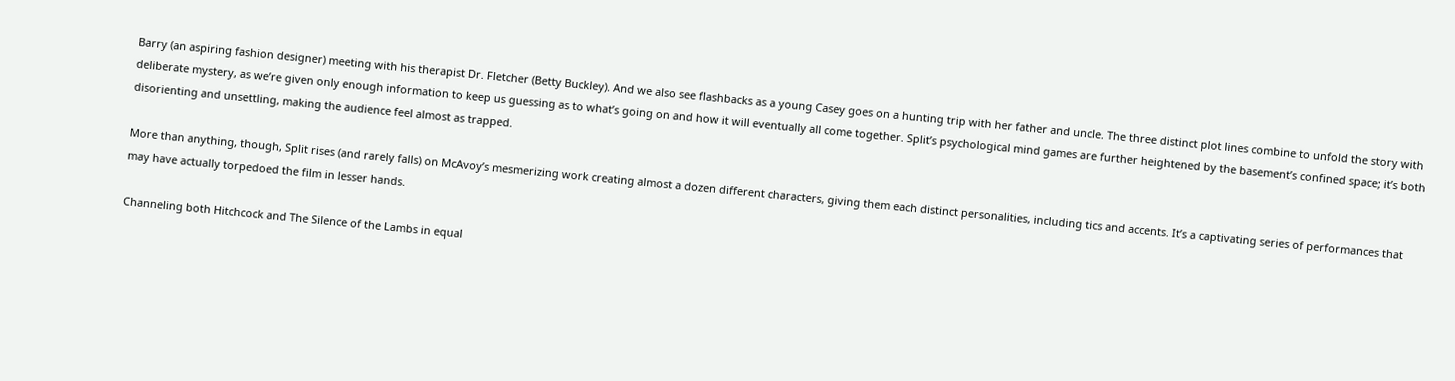Barry (an aspiring fashion designer) meeting with his therapist Dr. Fletcher (Betty Buckley). And we also see flashbacks as a young Casey goes on a hunting trip with her father and uncle. The three distinct plot lines combine to unfold the story with deliberate mystery, as we’re given only enough information to keep us guessing as to what’s going on and how it will eventually all come together. Split’s psychological mind games are further heightened by the basement’s confined space; it’s both disorienting and unsettling, making the audience feel almost as trapped.

More than anything, though, Split rises (and rarely falls) on McAvoy’s mesmerizing work creating almost a dozen different characters, giving them each distinct personalities, including tics and accents. It’s a captivating series of performances that may have actually torpedoed the film in lesser hands.

Channeling both Hitchcock and The Silence of the Lambs in equal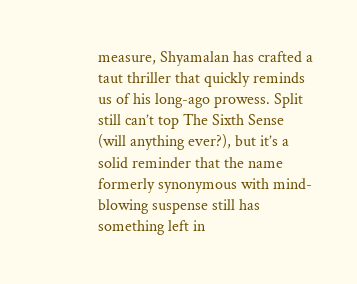measure, Shyamalan has crafted a taut thriller that quickly reminds us of his long-ago prowess. Split still can’t top The Sixth Sense (will anything ever?), but it’s a solid reminder that the name formerly synonymous with mind-blowing suspense still has something left in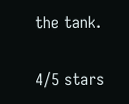the tank.


4/5 stars